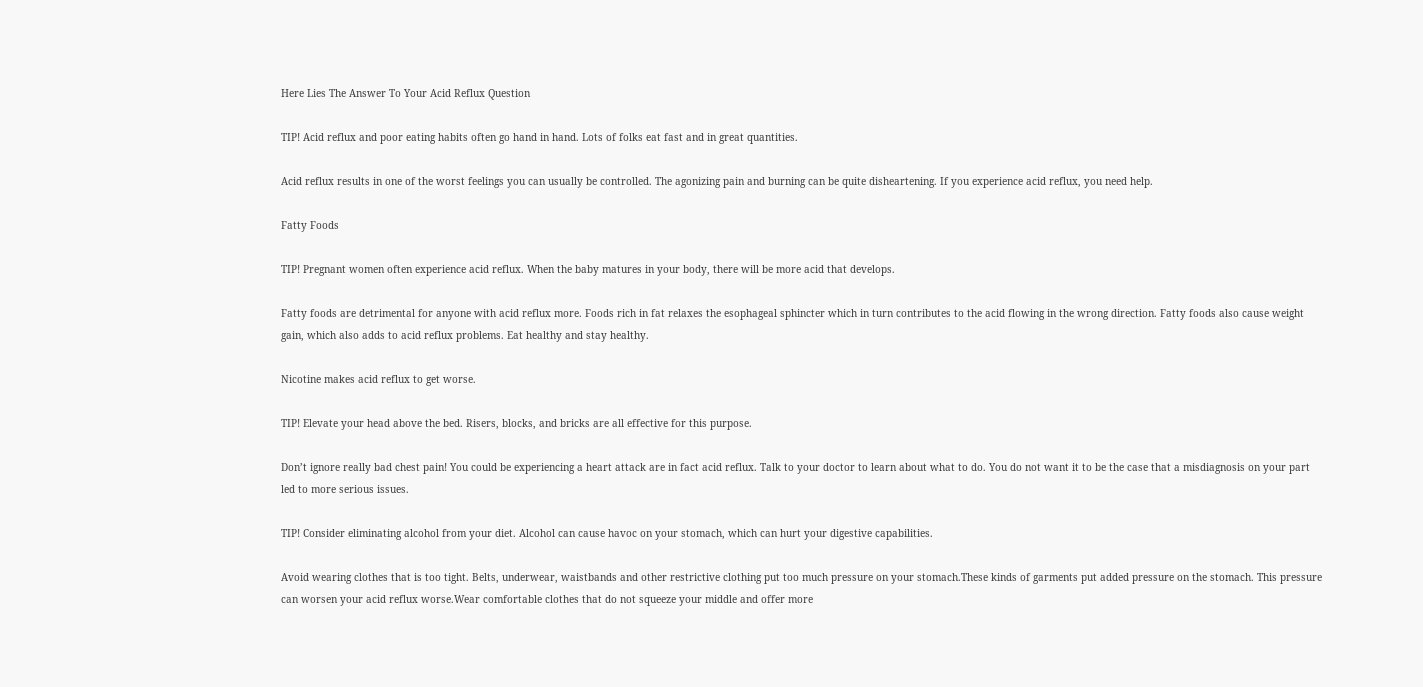Here Lies The Answer To Your Acid Reflux Question

TIP! Acid reflux and poor eating habits often go hand in hand. Lots of folks eat fast and in great quantities.

Acid reflux results in one of the worst feelings you can usually be controlled. The agonizing pain and burning can be quite disheartening. If you experience acid reflux, you need help.

Fatty Foods

TIP! Pregnant women often experience acid reflux. When the baby matures in your body, there will be more acid that develops.

Fatty foods are detrimental for anyone with acid reflux more. Foods rich in fat relaxes the esophageal sphincter which in turn contributes to the acid flowing in the wrong direction. Fatty foods also cause weight gain, which also adds to acid reflux problems. Eat healthy and stay healthy.

Nicotine makes acid reflux to get worse.

TIP! Elevate your head above the bed. Risers, blocks, and bricks are all effective for this purpose.

Don’t ignore really bad chest pain! You could be experiencing a heart attack are in fact acid reflux. Talk to your doctor to learn about what to do. You do not want it to be the case that a misdiagnosis on your part led to more serious issues.

TIP! Consider eliminating alcohol from your diet. Alcohol can cause havoc on your stomach, which can hurt your digestive capabilities.

Avoid wearing clothes that is too tight. Belts, underwear, waistbands and other restrictive clothing put too much pressure on your stomach.These kinds of garments put added pressure on the stomach. This pressure can worsen your acid reflux worse.Wear comfortable clothes that do not squeeze your middle and offer more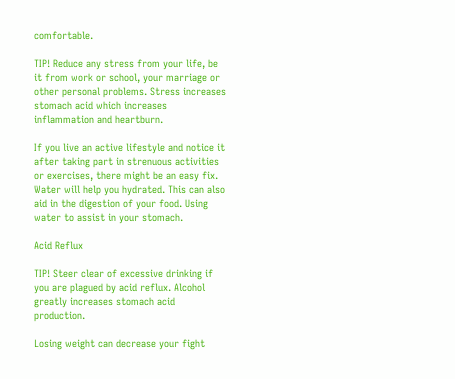comfortable.

TIP! Reduce any stress from your life, be it from work or school, your marriage or other personal problems. Stress increases stomach acid which increases inflammation and heartburn.

If you live an active lifestyle and notice it after taking part in strenuous activities or exercises, there might be an easy fix. Water will help you hydrated. This can also aid in the digestion of your food. Using water to assist in your stomach.

Acid Reflux

TIP! Steer clear of excessive drinking if you are plagued by acid reflux. Alcohol greatly increases stomach acid production.

Losing weight can decrease your fight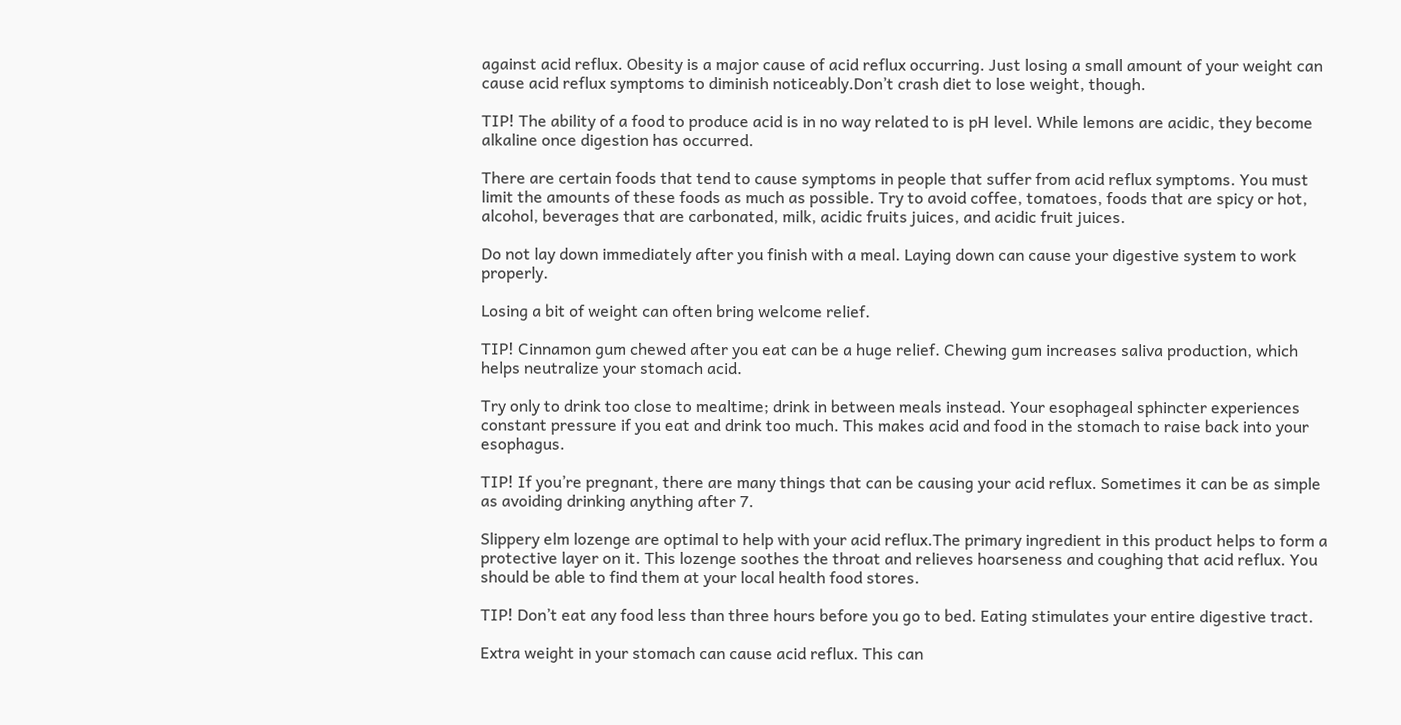against acid reflux. Obesity is a major cause of acid reflux occurring. Just losing a small amount of your weight can cause acid reflux symptoms to diminish noticeably.Don’t crash diet to lose weight, though.

TIP! The ability of a food to produce acid is in no way related to is pH level. While lemons are acidic, they become alkaline once digestion has occurred.

There are certain foods that tend to cause symptoms in people that suffer from acid reflux symptoms. You must limit the amounts of these foods as much as possible. Try to avoid coffee, tomatoes, foods that are spicy or hot, alcohol, beverages that are carbonated, milk, acidic fruits juices, and acidic fruit juices.

Do not lay down immediately after you finish with a meal. Laying down can cause your digestive system to work properly.

Losing a bit of weight can often bring welcome relief.

TIP! Cinnamon gum chewed after you eat can be a huge relief. Chewing gum increases saliva production, which helps neutralize your stomach acid.

Try only to drink too close to mealtime; drink in between meals instead. Your esophageal sphincter experiences constant pressure if you eat and drink too much. This makes acid and food in the stomach to raise back into your esophagus.

TIP! If you’re pregnant, there are many things that can be causing your acid reflux. Sometimes it can be as simple as avoiding drinking anything after 7.

Slippery elm lozenge are optimal to help with your acid reflux.The primary ingredient in this product helps to form a protective layer on it. This lozenge soothes the throat and relieves hoarseness and coughing that acid reflux. You should be able to find them at your local health food stores.

TIP! Don’t eat any food less than three hours before you go to bed. Eating stimulates your entire digestive tract.

Extra weight in your stomach can cause acid reflux. This can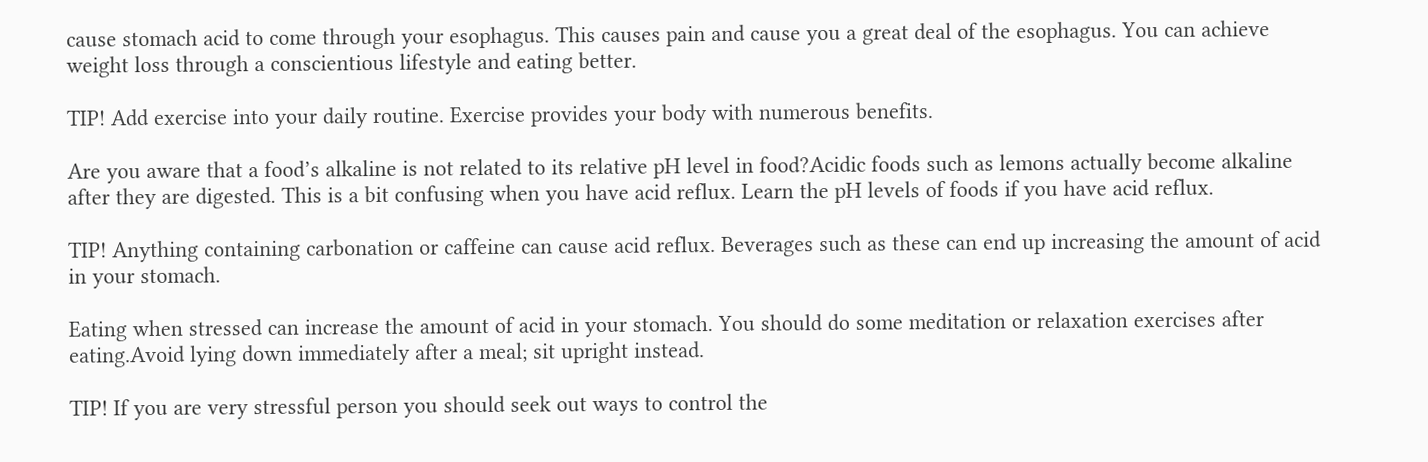cause stomach acid to come through your esophagus. This causes pain and cause you a great deal of the esophagus. You can achieve weight loss through a conscientious lifestyle and eating better.

TIP! Add exercise into your daily routine. Exercise provides your body with numerous benefits.

Are you aware that a food’s alkaline is not related to its relative pH level in food?Acidic foods such as lemons actually become alkaline after they are digested. This is a bit confusing when you have acid reflux. Learn the pH levels of foods if you have acid reflux.

TIP! Anything containing carbonation or caffeine can cause acid reflux. Beverages such as these can end up increasing the amount of acid in your stomach.

Eating when stressed can increase the amount of acid in your stomach. You should do some meditation or relaxation exercises after eating.Avoid lying down immediately after a meal; sit upright instead.

TIP! If you are very stressful person you should seek out ways to control the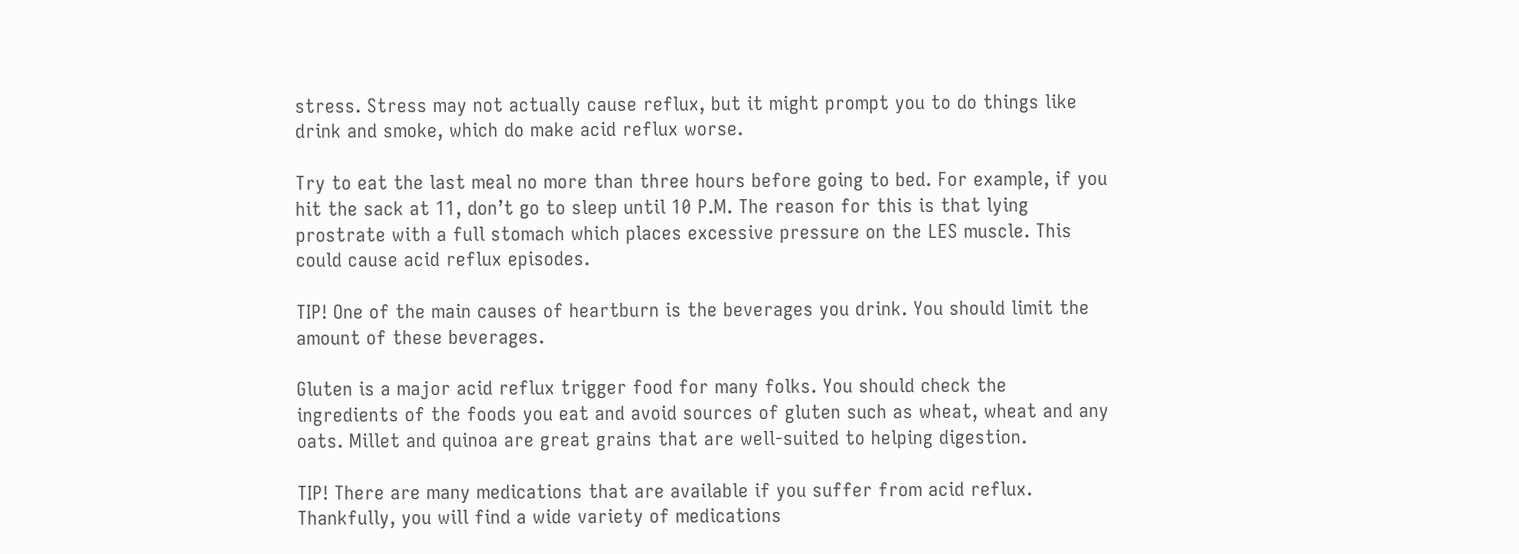stress. Stress may not actually cause reflux, but it might prompt you to do things like drink and smoke, which do make acid reflux worse.

Try to eat the last meal no more than three hours before going to bed. For example, if you hit the sack at 11, don’t go to sleep until 10 P.M. The reason for this is that lying prostrate with a full stomach which places excessive pressure on the LES muscle. This could cause acid reflux episodes.

TIP! One of the main causes of heartburn is the beverages you drink. You should limit the amount of these beverages.

Gluten is a major acid reflux trigger food for many folks. You should check the ingredients of the foods you eat and avoid sources of gluten such as wheat, wheat and any oats. Millet and quinoa are great grains that are well-suited to helping digestion.

TIP! There are many medications that are available if you suffer from acid reflux. Thankfully, you will find a wide variety of medications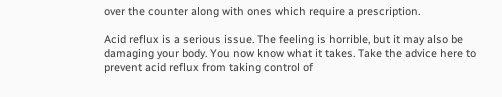over the counter along with ones which require a prescription.

Acid reflux is a serious issue. The feeling is horrible, but it may also be damaging your body. You now know what it takes. Take the advice here to prevent acid reflux from taking control of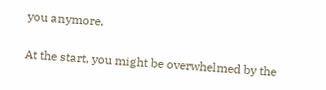you anymore.

At the start, you might be overwhelmed by the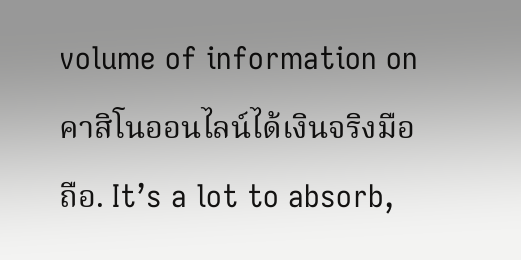volume of information on คาสิโนออนไลน์ได้เงินจริงมือถือ. It’s a lot to absorb,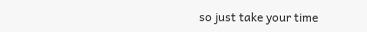so just take your time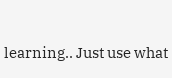learning.. Just use what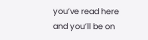you’ve read here and you’ll be on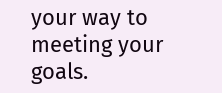your way to meeting your goals.